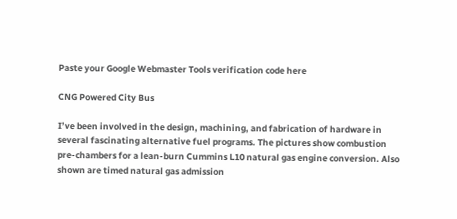Paste your Google Webmaster Tools verification code here

CNG Powered City Bus

I’ve been involved in the design, machining, and fabrication of hardware in several fascinating alternative fuel programs. The pictures show combustion pre-chambers for a lean-burn Cummins L10 natural gas engine conversion. Also shown are timed natural gas admission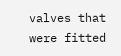valves that were fitted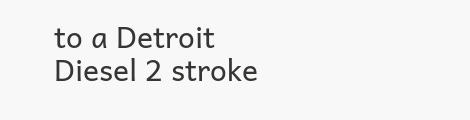to a Detroit Diesel 2 stroke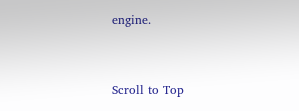engine.


Scroll to Top